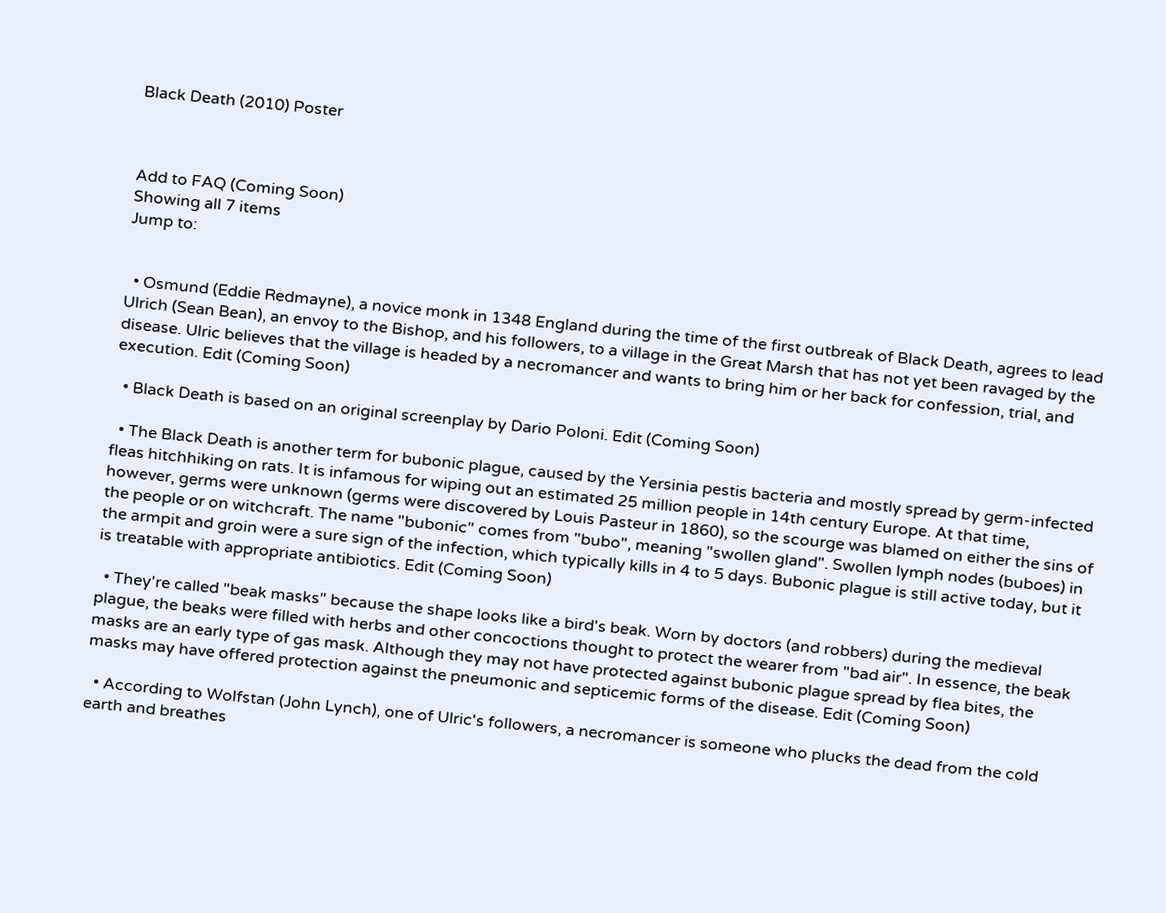Black Death (2010) Poster



Add to FAQ (Coming Soon)
Showing all 7 items
Jump to:


  • Osmund (Eddie Redmayne), a novice monk in 1348 England during the time of the first outbreak of Black Death, agrees to lead Ulrich (Sean Bean), an envoy to the Bishop, and his followers, to a village in the Great Marsh that has not yet been ravaged by the disease. Ulric believes that the village is headed by a necromancer and wants to bring him or her back for confession, trial, and execution. Edit (Coming Soon)

  • Black Death is based on an original screenplay by Dario Poloni. Edit (Coming Soon)

  • The Black Death is another term for bubonic plague, caused by the Yersinia pestis bacteria and mostly spread by germ-infected fleas hitchhiking on rats. It is infamous for wiping out an estimated 25 million people in 14th century Europe. At that time, however, germs were unknown (germs were discovered by Louis Pasteur in 1860), so the scourge was blamed on either the sins of the people or on witchcraft. The name "bubonic" comes from "bubo", meaning "swollen gland". Swollen lymph nodes (buboes) in the armpit and groin were a sure sign of the infection, which typically kills in 4 to 5 days. Bubonic plague is still active today, but it is treatable with appropriate antibiotics. Edit (Coming Soon)

  • They're called "beak masks" because the shape looks like a bird's beak. Worn by doctors (and robbers) during the medieval plague, the beaks were filled with herbs and other concoctions thought to protect the wearer from "bad air". In essence, the beak masks are an early type of gas mask. Although they may not have protected against bubonic plague spread by flea bites, the masks may have offered protection against the pneumonic and septicemic forms of the disease. Edit (Coming Soon)

  • According to Wolfstan (John Lynch), one of Ulric's followers, a necromancer is someone who plucks the dead from the cold earth and breathes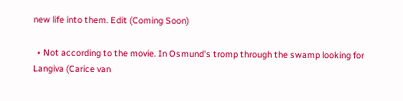new life into them. Edit (Coming Soon)

  • Not according to the movie. In Osmund's tromp through the swamp looking for Langiva (Carice van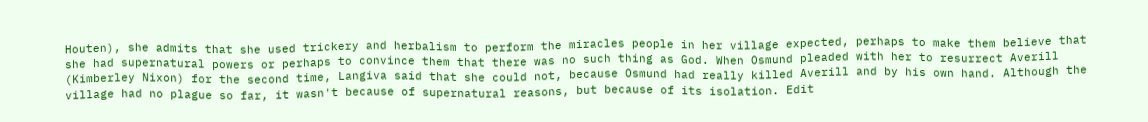Houten), she admits that she used trickery and herbalism to perform the miracles people in her village expected, perhaps to make them believe that she had supernatural powers or perhaps to convince them that there was no such thing as God. When Osmund pleaded with her to resurrect Averill (Kimberley Nixon) for the second time, Langiva said that she could not, because Osmund had really killed Averill and by his own hand. Although the village had no plague so far, it wasn't because of supernatural reasons, but because of its isolation. Edit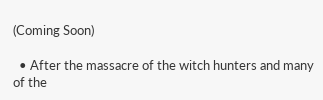(Coming Soon)

  • After the massacre of the witch hunters and many of the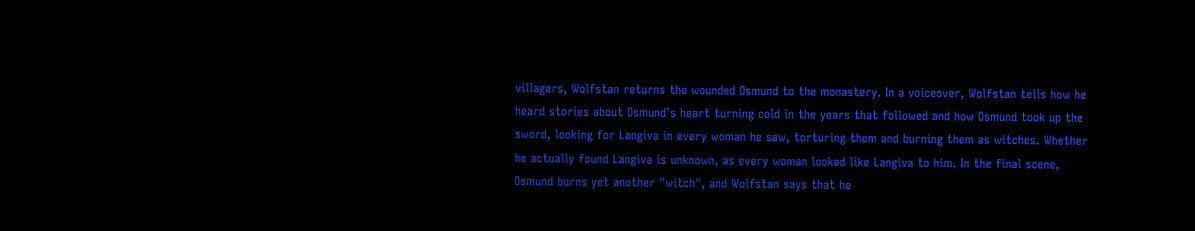villagers, Wolfstan returns the wounded Osmund to the monastery. In a voiceover, Wolfstan tells how he heard stories about Osmund's heart turning cold in the years that followed and how Osmund took up the sword, looking for Langiva in every woman he saw, torturing them and burning them as witches. Whether he actually found Langiva is unknown, as every woman looked like Langiva to him. In the final scene, Osmund burns yet another "witch", and Wolfstan says that he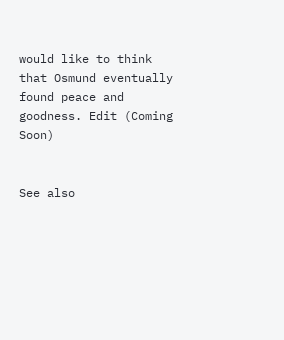would like to think that Osmund eventually found peace and goodness. Edit (Coming Soon)


See also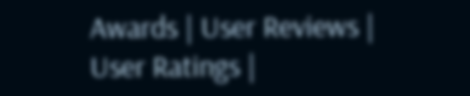Awards | User Reviews | User Ratings |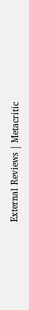External Reviews | Metacritic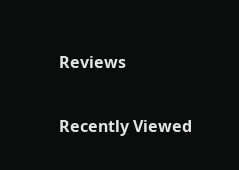Reviews

Recently Viewed